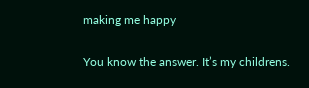making me happy

You know the answer. It’s my childrens.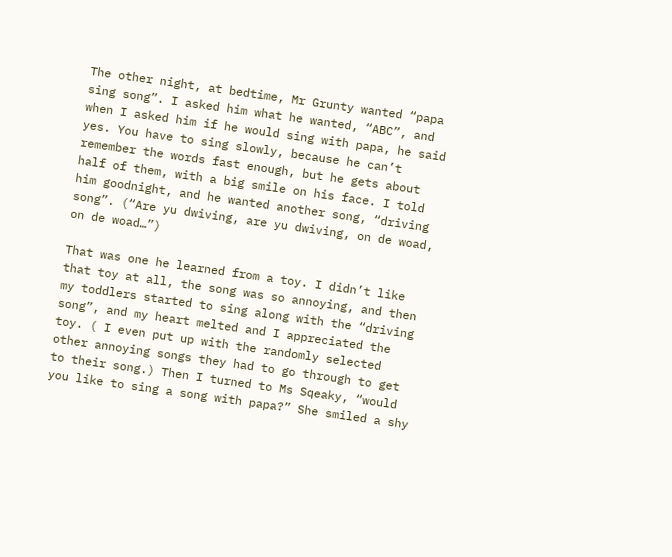The other night, at bedtime, Mr Grunty wanted “papa sing song”. I asked him what he wanted, “ABC”, and when I asked him if he would sing with papa, he said yes. You have to sing slowly, because he can’t remember the words fast enough, but he gets about half of them, with a big smile on his face. I told him goodnight, and he wanted another song, “driving song”. (“Are yu dwiving, are yu dwiving, on de woad, on de woad…”)

That was one he learned from a toy. I didn’t like that toy at all, the song was so annoying, and then my toddlers started to sing along with the “driving song”, and my heart melted and I appreciated the toy. ( I even put up with the randomly selected other annoying songs they had to go through to get to their song.) Then I turned to Ms Sqeaky, “would you like to sing a song with papa?” She smiled a shy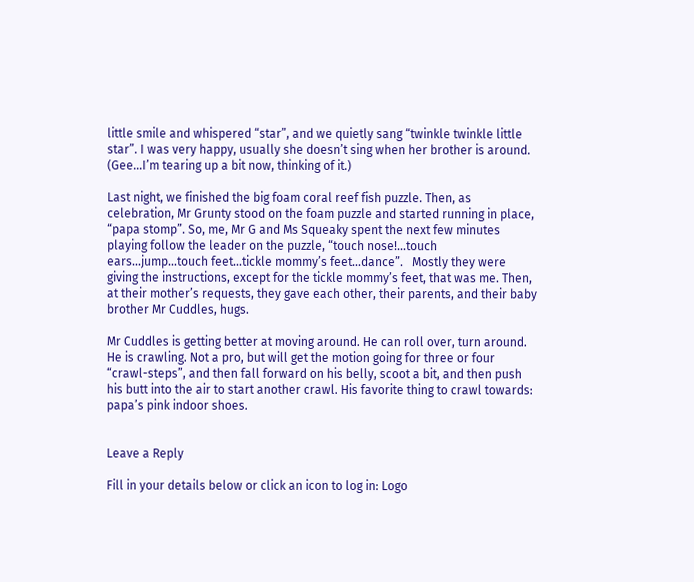little smile and whispered “star”, and we quietly sang “twinkle twinkle little star”. I was very happy, usually she doesn’t sing when her brother is around. (Gee…I’m tearing up a bit now, thinking of it.)

Last night, we finished the big foam coral reef fish puzzle. Then, as celebration, Mr Grunty stood on the foam puzzle and started running in place, “papa stomp”. So, me, Mr G and Ms Squeaky spent the next few minutes playing follow the leader on the puzzle, “touch nose!…touch ears…jump…touch feet…tickle mommy’s feet…dance”.   Mostly they were giving the instructions, except for the tickle mommy’s feet, that was me. Then, at their mother’s requests, they gave each other, their parents, and their baby brother Mr Cuddles, hugs.

Mr Cuddles is getting better at moving around. He can roll over, turn around. He is crawling. Not a pro, but will get the motion going for three or four “crawl-steps”, and then fall forward on his belly, scoot a bit, and then push his butt into the air to start another crawl. His favorite thing to crawl towards: papa’s pink indoor shoes.


Leave a Reply

Fill in your details below or click an icon to log in: Logo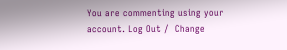You are commenting using your account. Log Out /  Change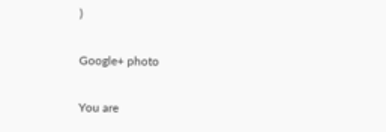)

Google+ photo

You are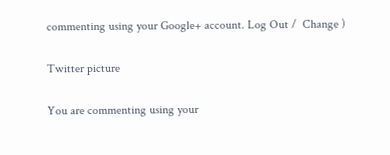commenting using your Google+ account. Log Out /  Change )

Twitter picture

You are commenting using your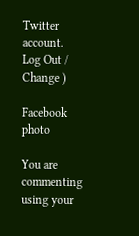Twitter account. Log Out /  Change )

Facebook photo

You are commenting using your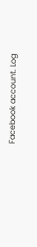Facebook account. Log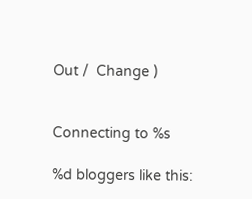Out /  Change )


Connecting to %s

%d bloggers like this: